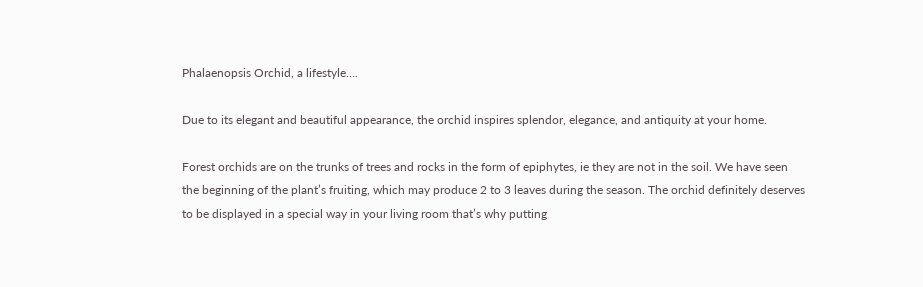Phalaenopsis Orchid, a lifestyle….

Due to its elegant and beautiful appearance, the orchid inspires splendor, elegance, and antiquity at your home.

Forest orchids are on the trunks of trees and rocks in the form of epiphytes, ie they are not in the soil. We have seen the beginning of the plant’s fruiting, which may produce 2 to 3 leaves during the season. The orchid definitely deserves to be displayed in a special way in your living room that’s why putting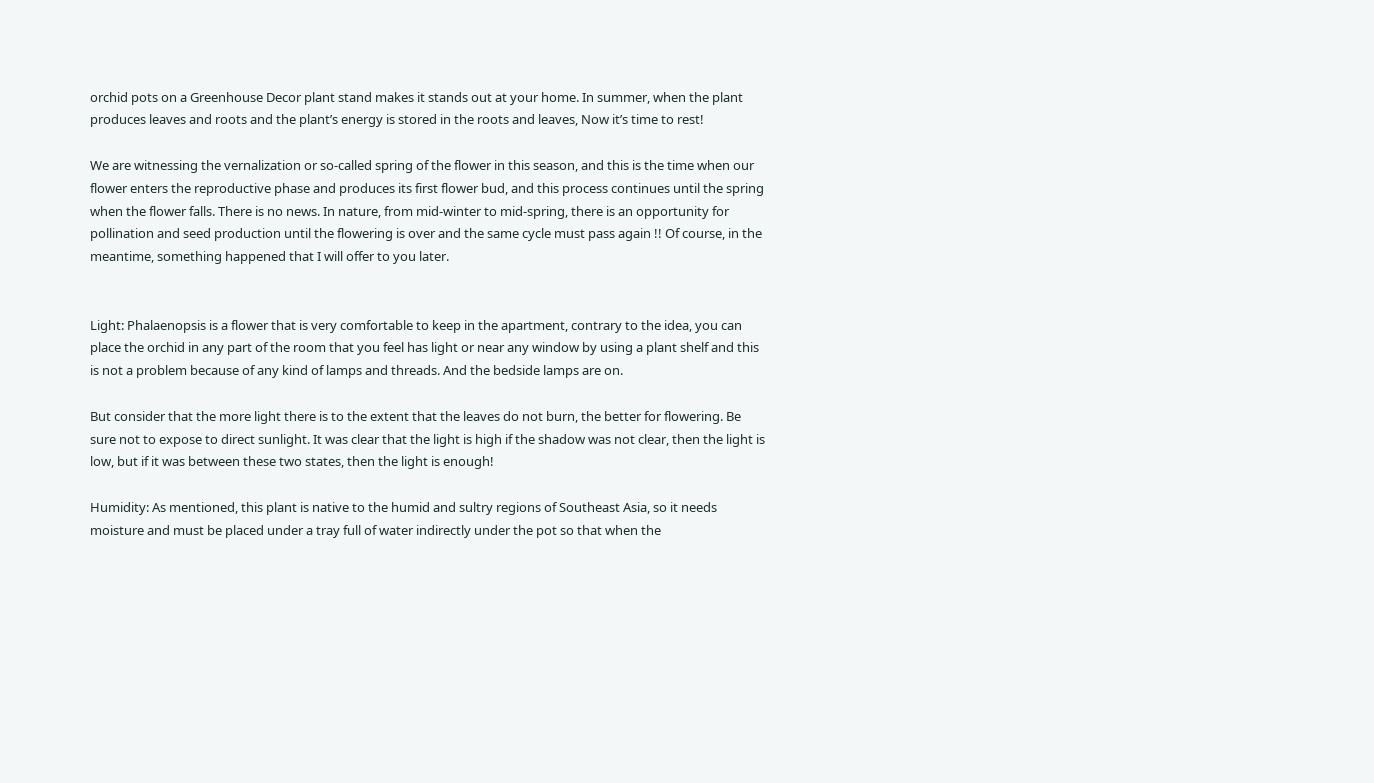orchid pots on a Greenhouse Decor plant stand makes it stands out at your home. In summer, when the plant produces leaves and roots and the plant’s energy is stored in the roots and leaves, Now it’s time to rest!

We are witnessing the vernalization or so-called spring of the flower in this season, and this is the time when our flower enters the reproductive phase and produces its first flower bud, and this process continues until the spring when the flower falls. There is no news. In nature, from mid-winter to mid-spring, there is an opportunity for pollination and seed production until the flowering is over and the same cycle must pass again !! Of course, in the meantime, something happened that I will offer to you later.


Light: Phalaenopsis is a flower that is very comfortable to keep in the apartment, contrary to the idea, you can place the orchid in any part of the room that you feel has light or near any window by using a plant shelf and this is not a problem because of any kind of lamps and threads. And the bedside lamps are on.

But consider that the more light there is to the extent that the leaves do not burn, the better for flowering. Be sure not to expose to direct sunlight. It was clear that the light is high if the shadow was not clear, then the light is low, but if it was between these two states, then the light is enough!

Humidity: As mentioned, this plant is native to the humid and sultry regions of Southeast Asia, so it needs moisture and must be placed under a tray full of water indirectly under the pot so that when the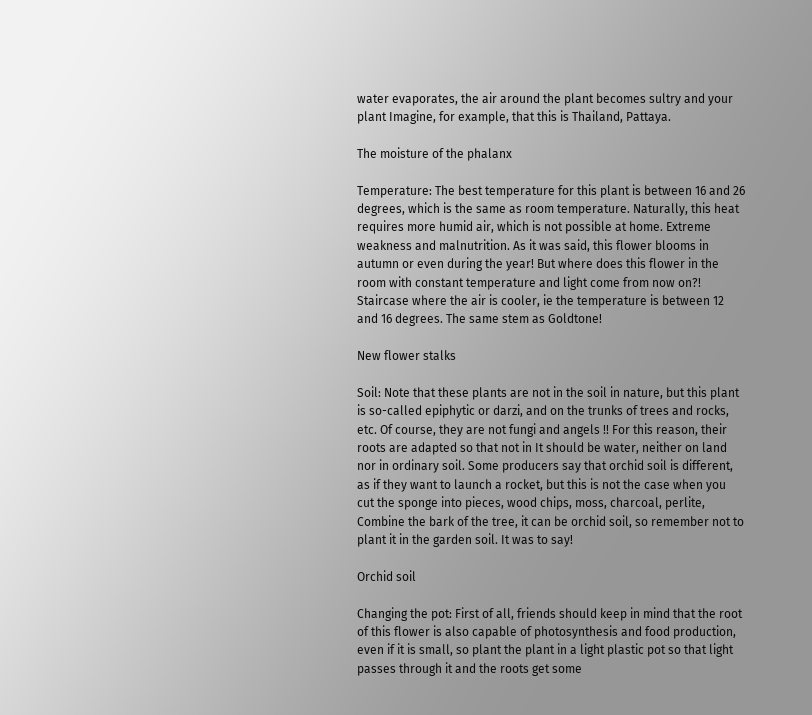water evaporates, the air around the plant becomes sultry and your plant Imagine, for example, that this is Thailand, Pattaya.

The moisture of the phalanx

Temperature: The best temperature for this plant is between 16 and 26 degrees, which is the same as room temperature. Naturally, this heat requires more humid air, which is not possible at home. Extreme weakness and malnutrition. As it was said, this flower blooms in autumn or even during the year! But where does this flower in the room with constant temperature and light come from now on?! Staircase where the air is cooler, ie the temperature is between 12 and 16 degrees. The same stem as Goldtone!

New flower stalks

Soil: Note that these plants are not in the soil in nature, but this plant is so-called epiphytic or darzi, and on the trunks of trees and rocks, etc. Of course, they are not fungi and angels !! For this reason, their roots are adapted so that not in It should be water, neither on land nor in ordinary soil. Some producers say that orchid soil is different, as if they want to launch a rocket, but this is not the case when you cut the sponge into pieces, wood chips, moss, charcoal, perlite, Combine the bark of the tree, it can be orchid soil, so remember not to plant it in the garden soil. It was to say!

Orchid soil

Changing the pot: First of all, friends should keep in mind that the root of this flower is also capable of photosynthesis and food production, even if it is small, so plant the plant in a light plastic pot so that light passes through it and the roots get some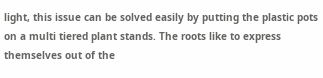light, this issue can be solved easily by putting the plastic pots on a multi tiered plant stands. The roots like to express themselves out of the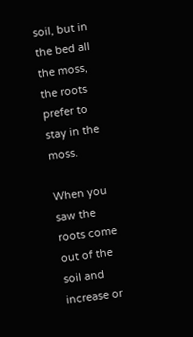soil, but in the bed all the moss, the roots prefer to stay in the moss.

When you saw the roots come out of the soil and increase or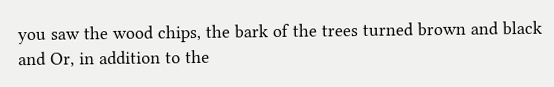you saw the wood chips, the bark of the trees turned brown and black and Or, in addition to the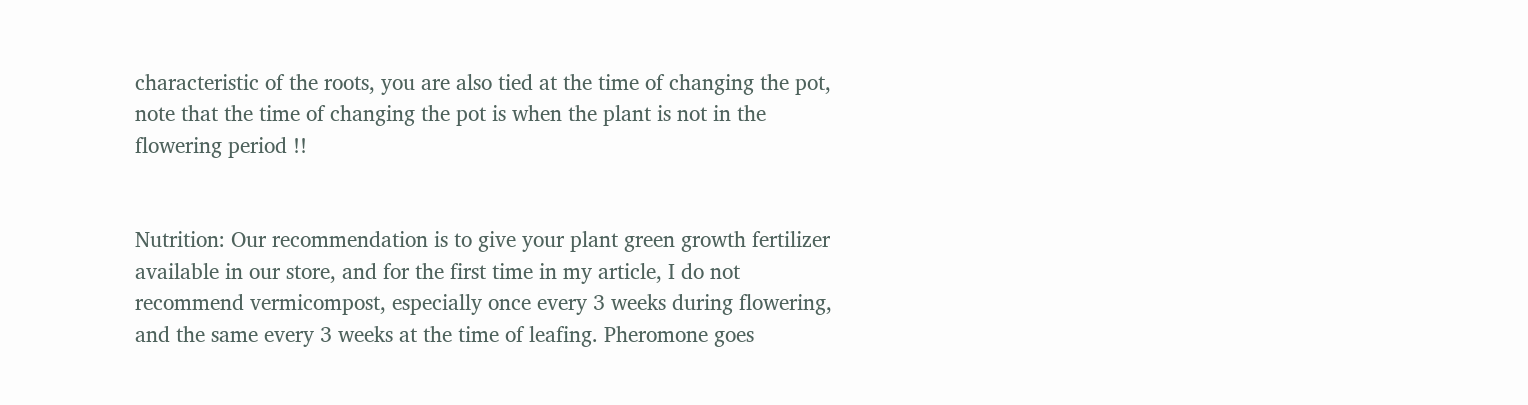characteristic of the roots, you are also tied at the time of changing the pot, note that the time of changing the pot is when the plant is not in the flowering period !!


Nutrition: Our recommendation is to give your plant green growth fertilizer available in our store, and for the first time in my article, I do not recommend vermicompost, especially once every 3 weeks during flowering, and the same every 3 weeks at the time of leafing. Pheromone goes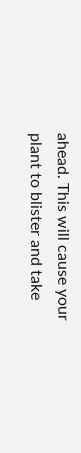ahead. This will cause your plant to blister and take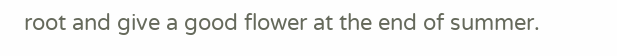root and give a good flower at the end of summer.